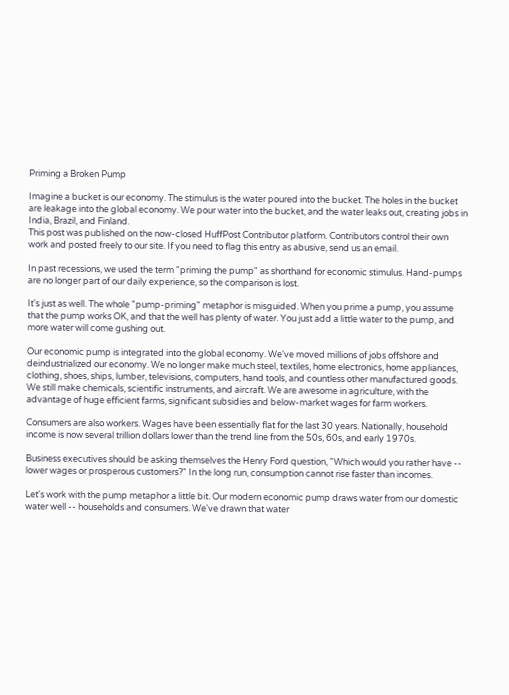Priming a Broken Pump

Imagine a bucket is our economy. The stimulus is the water poured into the bucket. The holes in the bucket are leakage into the global economy. We pour water into the bucket, and the water leaks out, creating jobs in India, Brazil, and Finland.
This post was published on the now-closed HuffPost Contributor platform. Contributors control their own work and posted freely to our site. If you need to flag this entry as abusive, send us an email.

In past recessions, we used the term "priming the pump" as shorthand for economic stimulus. Hand-pumps are no longer part of our daily experience, so the comparison is lost.

It's just as well. The whole "pump-priming" metaphor is misguided. When you prime a pump, you assume that the pump works OK, and that the well has plenty of water. You just add a little water to the pump, and more water will come gushing out.

Our economic pump is integrated into the global economy. We've moved millions of jobs offshore and deindustrialized our economy. We no longer make much steel, textiles, home electronics, home appliances, clothing, shoes, ships, lumber, televisions, computers, hand tools, and countless other manufactured goods. We still make chemicals, scientific instruments, and aircraft. We are awesome in agriculture, with the advantage of huge efficient farms, significant subsidies and below-market wages for farm workers.

Consumers are also workers. Wages have been essentially flat for the last 30 years. Nationally, household income is now several trillion dollars lower than the trend line from the 50s, 60s, and early 1970s.

Business executives should be asking themselves the Henry Ford question, "Which would you rather have -- lower wages or prosperous customers?" In the long run, consumption cannot rise faster than incomes.

Let's work with the pump metaphor a little bit. Our modern economic pump draws water from our domestic water well -- households and consumers. We've drawn that water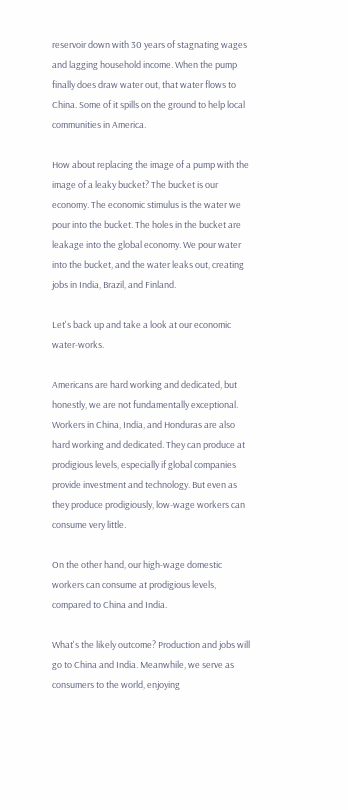reservoir down with 30 years of stagnating wages and lagging household income. When the pump finally does draw water out, that water flows to China. Some of it spills on the ground to help local communities in America.

How about replacing the image of a pump with the image of a leaky bucket? The bucket is our economy. The economic stimulus is the water we pour into the bucket. The holes in the bucket are leakage into the global economy. We pour water into the bucket, and the water leaks out, creating jobs in India, Brazil, and Finland.

Let's back up and take a look at our economic water-works.

Americans are hard working and dedicated, but honestly, we are not fundamentally exceptional. Workers in China, India, and Honduras are also hard working and dedicated. They can produce at prodigious levels, especially if global companies provide investment and technology. But even as they produce prodigiously, low-wage workers can consume very little.

On the other hand, our high-wage domestic workers can consume at prodigious levels, compared to China and India.

What's the likely outcome? Production and jobs will go to China and India. Meanwhile, we serve as consumers to the world, enjoying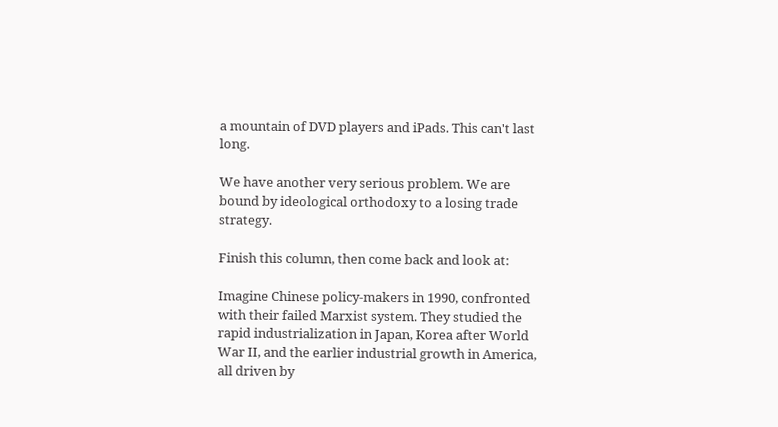a mountain of DVD players and iPads. This can't last long.

We have another very serious problem. We are bound by ideological orthodoxy to a losing trade strategy.

Finish this column, then come back and look at:

Imagine Chinese policy-makers in 1990, confronted with their failed Marxist system. They studied the rapid industrialization in Japan, Korea after World War II, and the earlier industrial growth in America, all driven by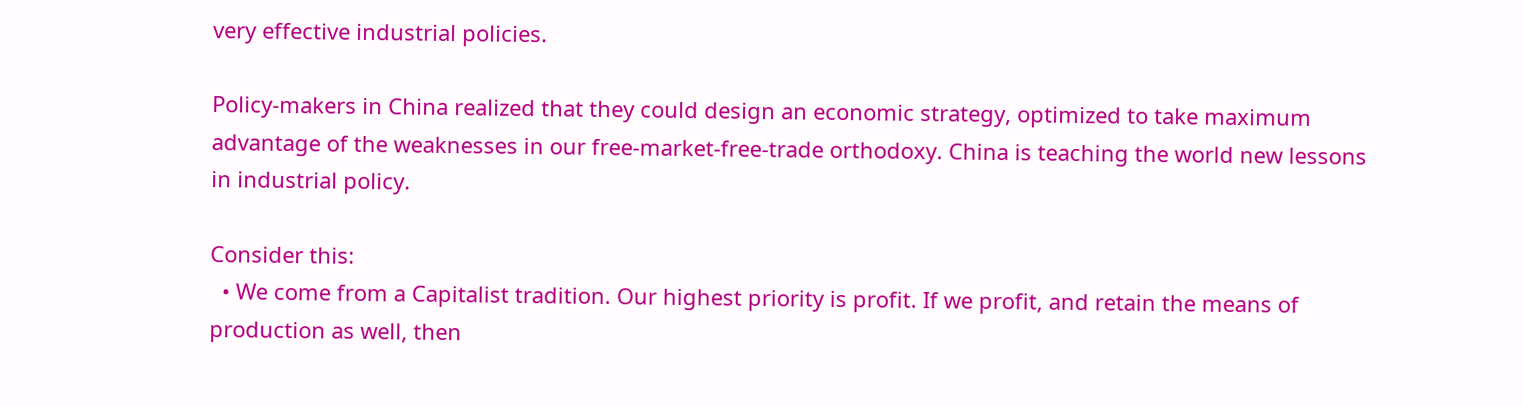very effective industrial policies.

Policy-makers in China realized that they could design an economic strategy, optimized to take maximum advantage of the weaknesses in our free-market-free-trade orthodoxy. China is teaching the world new lessons in industrial policy.

Consider this:
  • We come from a Capitalist tradition. Our highest priority is profit. If we profit, and retain the means of production as well, then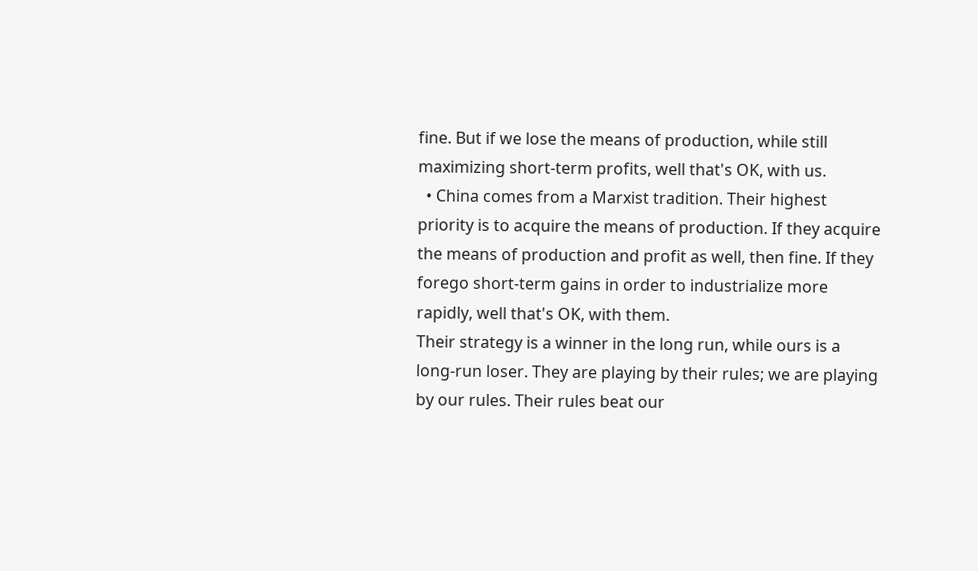fine. But if we lose the means of production, while still maximizing short-term profits, well that's OK, with us.
  • China comes from a Marxist tradition. Their highest priority is to acquire the means of production. If they acquire the means of production and profit as well, then fine. If they forego short-term gains in order to industrialize more rapidly, well that's OK, with them.
Their strategy is a winner in the long run, while ours is a long-run loser. They are playing by their rules; we are playing by our rules. Their rules beat our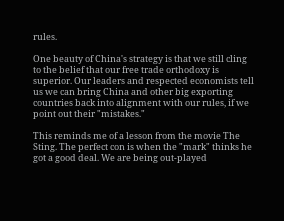rules.

One beauty of China's strategy is that we still cling to the belief that our free trade orthodoxy is superior. Our leaders and respected economists tell us we can bring China and other big exporting countries back into alignment with our rules, if we point out their "mistakes."

This reminds me of a lesson from the movie The Sting. The perfect con is when the "mark" thinks he got a good deal. We are being out-played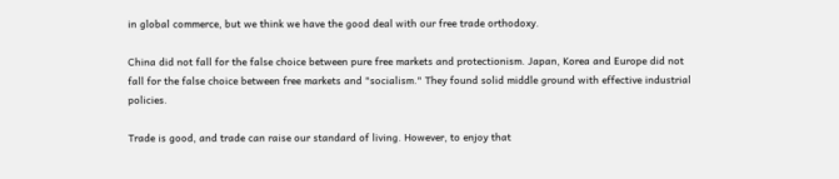in global commerce, but we think we have the good deal with our free trade orthodoxy.

China did not fall for the false choice between pure free markets and protectionism. Japan, Korea and Europe did not fall for the false choice between free markets and "socialism." They found solid middle ground with effective industrial policies.

Trade is good, and trade can raise our standard of living. However, to enjoy that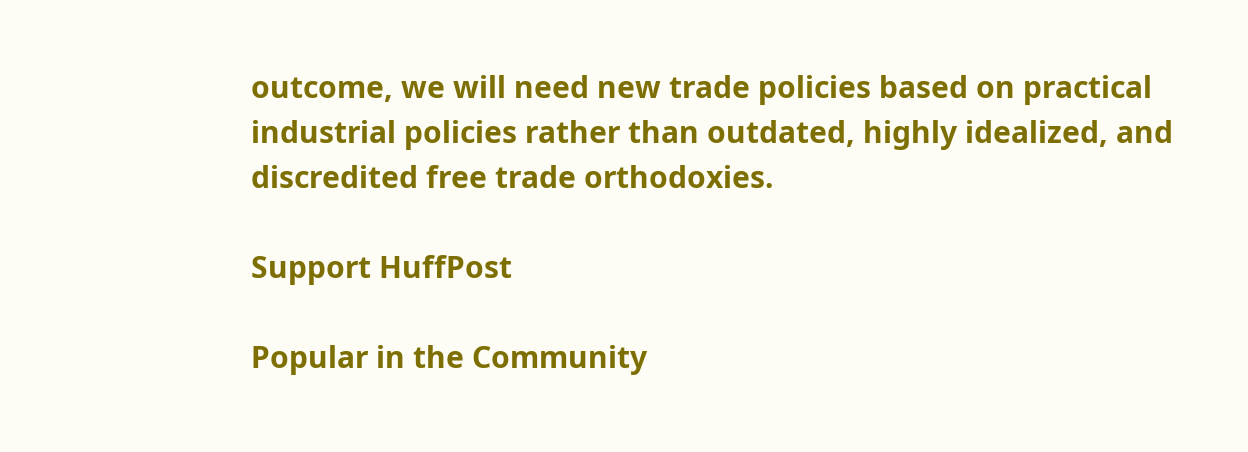outcome, we will need new trade policies based on practical industrial policies rather than outdated, highly idealized, and discredited free trade orthodoxies.

Support HuffPost

Popular in the Community